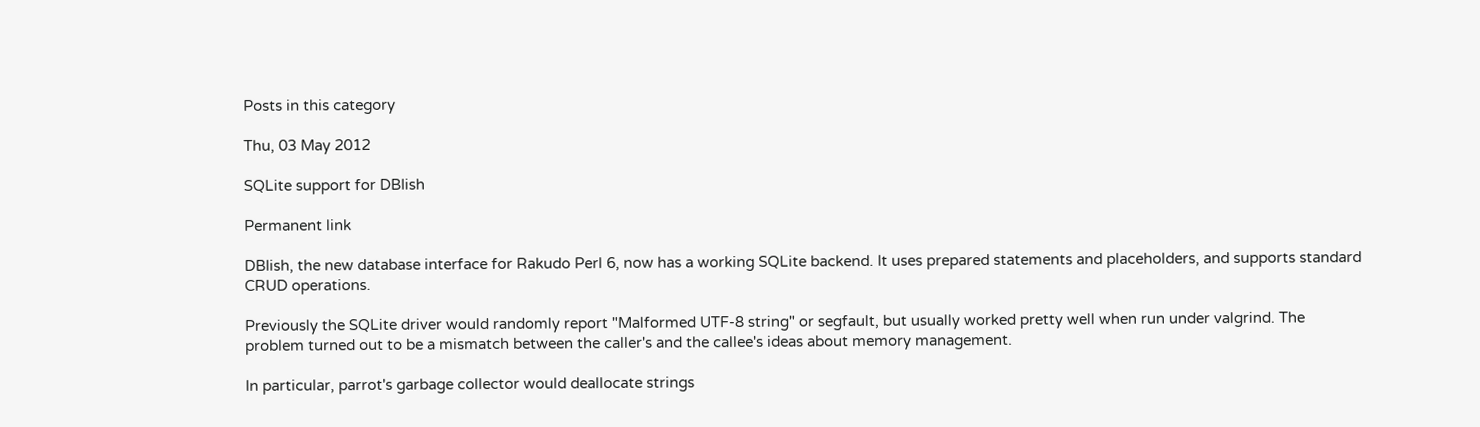Posts in this category

Thu, 03 May 2012

SQLite support for DBIish

Permanent link

DBIish, the new database interface for Rakudo Perl 6, now has a working SQLite backend. It uses prepared statements and placeholders, and supports standard CRUD operations.

Previously the SQLite driver would randomly report "Malformed UTF-8 string" or segfault, but usually worked pretty well when run under valgrind. The problem turned out to be a mismatch between the caller's and the callee's ideas about memory management.

In particular, parrot's garbage collector would deallocate strings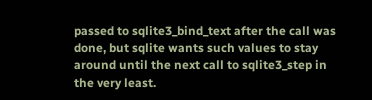passed to sqlite3_bind_text after the call was done, but sqlite wants such values to stay around until the next call to sqlite3_step in the very least.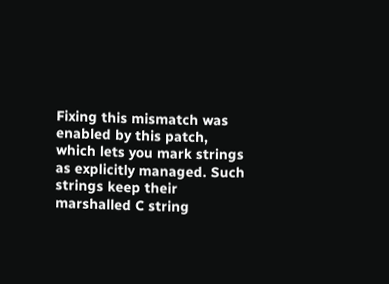Fixing this mismatch was enabled by this patch, which lets you mark strings as explicitly managed. Such strings keep their marshalled C string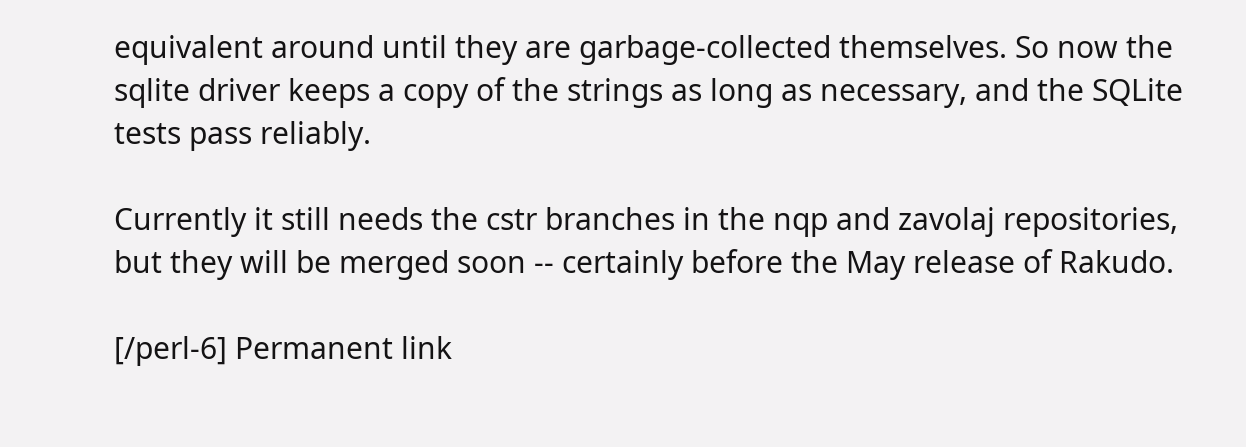equivalent around until they are garbage-collected themselves. So now the sqlite driver keeps a copy of the strings as long as necessary, and the SQLite tests pass reliably.

Currently it still needs the cstr branches in the nqp and zavolaj repositories, but they will be merged soon -- certainly before the May release of Rakudo.

[/perl-6] Permanent link